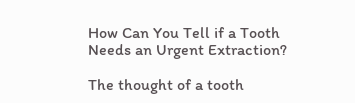How Can You Tell if a Tooth Needs an Urgent Extraction?

The thought of a tooth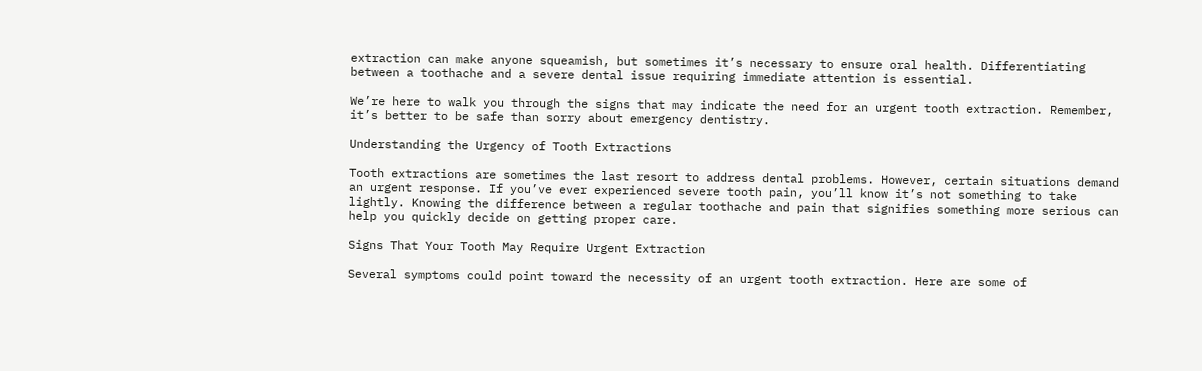extraction can make anyone squeamish, but sometimes it’s necessary to ensure oral health. Differentiating between a toothache and a severe dental issue requiring immediate attention is essential.

We’re here to walk you through the signs that may indicate the need for an urgent tooth extraction. Remember, it’s better to be safe than sorry about emergency dentistry.

Understanding the Urgency of Tooth Extractions

Tooth extractions are sometimes the last resort to address dental problems. However, certain situations demand an urgent response. If you’ve ever experienced severe tooth pain, you’ll know it’s not something to take lightly. Knowing the difference between a regular toothache and pain that signifies something more serious can help you quickly decide on getting proper care.

Signs That Your Tooth May Require Urgent Extraction

Several symptoms could point toward the necessity of an urgent tooth extraction. Here are some of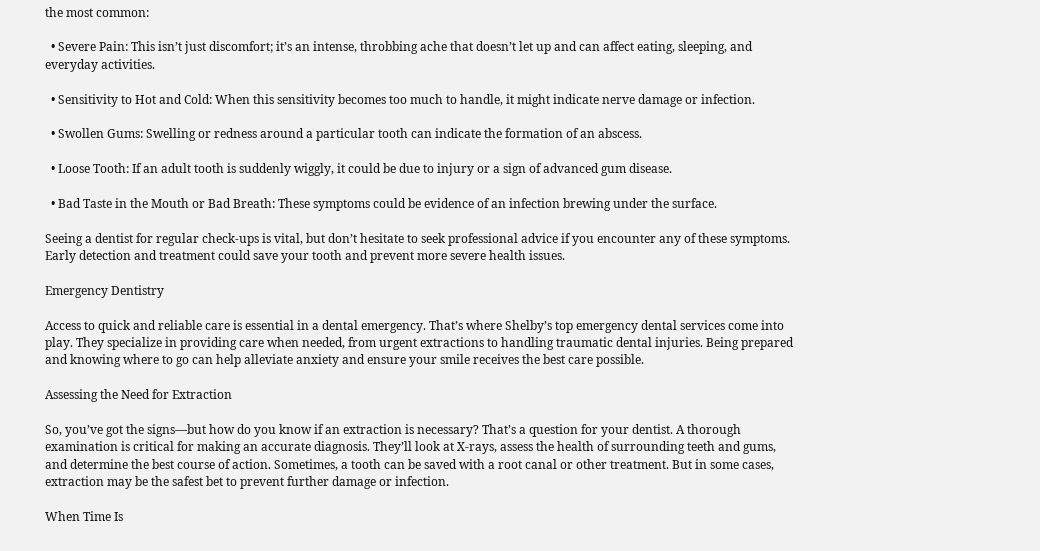the most common:

  • Severe Pain: This isn’t just discomfort; it’s an intense, throbbing ache that doesn’t let up and can affect eating, sleeping, and everyday activities.

  • Sensitivity to Hot and Cold: When this sensitivity becomes too much to handle, it might indicate nerve damage or infection.

  • Swollen Gums: Swelling or redness around a particular tooth can indicate the formation of an abscess.

  • Loose Tooth: If an adult tooth is suddenly wiggly, it could be due to injury or a sign of advanced gum disease.

  • Bad Taste in the Mouth or Bad Breath: These symptoms could be evidence of an infection brewing under the surface.

Seeing a dentist for regular check-ups is vital, but don’t hesitate to seek professional advice if you encounter any of these symptoms. Early detection and treatment could save your tooth and prevent more severe health issues.

Emergency Dentistry

Access to quick and reliable care is essential in a dental emergency. That’s where Shelby’s top emergency dental services come into play. They specialize in providing care when needed, from urgent extractions to handling traumatic dental injuries. Being prepared and knowing where to go can help alleviate anxiety and ensure your smile receives the best care possible.

Assessing the Need for Extraction

So, you’ve got the signs—but how do you know if an extraction is necessary? That’s a question for your dentist. A thorough examination is critical for making an accurate diagnosis. They’ll look at X-rays, assess the health of surrounding teeth and gums, and determine the best course of action. Sometimes, a tooth can be saved with a root canal or other treatment. But in some cases, extraction may be the safest bet to prevent further damage or infection.

When Time Is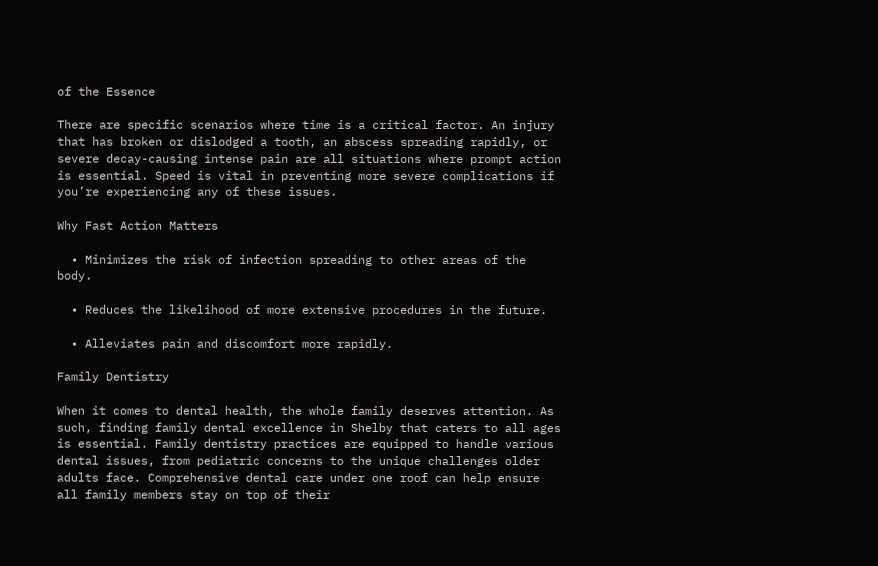of the Essence

There are specific scenarios where time is a critical factor. An injury that has broken or dislodged a tooth, an abscess spreading rapidly, or severe decay-causing intense pain are all situations where prompt action is essential. Speed is vital in preventing more severe complications if you’re experiencing any of these issues.

Why Fast Action Matters

  • Minimizes the risk of infection spreading to other areas of the body.

  • Reduces the likelihood of more extensive procedures in the future.

  • Alleviates pain and discomfort more rapidly.

Family Dentistry

When it comes to dental health, the whole family deserves attention. As such, finding family dental excellence in Shelby that caters to all ages is essential. Family dentistry practices are equipped to handle various dental issues, from pediatric concerns to the unique challenges older adults face. Comprehensive dental care under one roof can help ensure all family members stay on top of their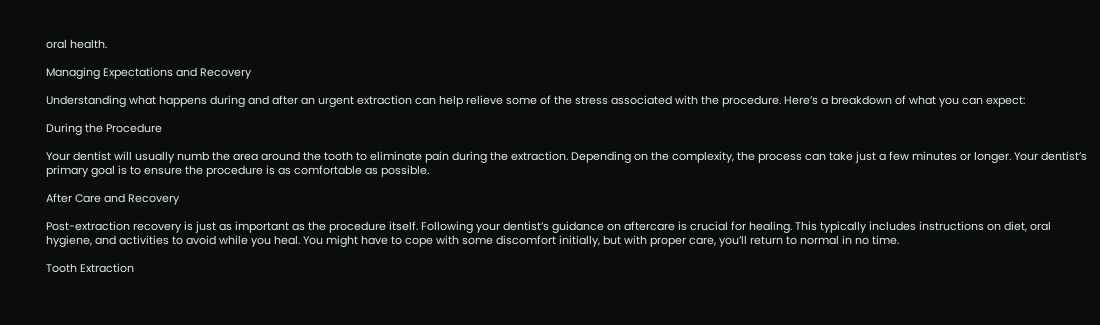oral health.

Managing Expectations and Recovery

Understanding what happens during and after an urgent extraction can help relieve some of the stress associated with the procedure. Here’s a breakdown of what you can expect:

During the Procedure

Your dentist will usually numb the area around the tooth to eliminate pain during the extraction. Depending on the complexity, the process can take just a few minutes or longer. Your dentist’s primary goal is to ensure the procedure is as comfortable as possible.

After Care and Recovery

Post-extraction recovery is just as important as the procedure itself. Following your dentist’s guidance on aftercare is crucial for healing. This typically includes instructions on diet, oral hygiene, and activities to avoid while you heal. You might have to cope with some discomfort initially, but with proper care, you’ll return to normal in no time.

Tooth Extraction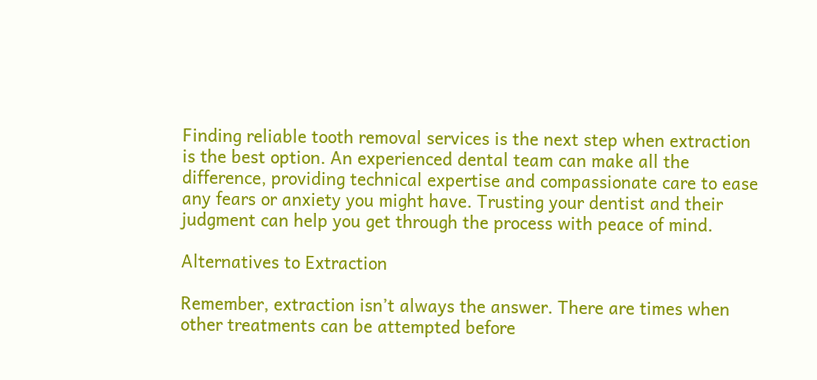Finding reliable tooth removal services is the next step when extraction is the best option. An experienced dental team can make all the difference, providing technical expertise and compassionate care to ease any fears or anxiety you might have. Trusting your dentist and their judgment can help you get through the process with peace of mind.

Alternatives to Extraction

Remember, extraction isn’t always the answer. There are times when other treatments can be attempted before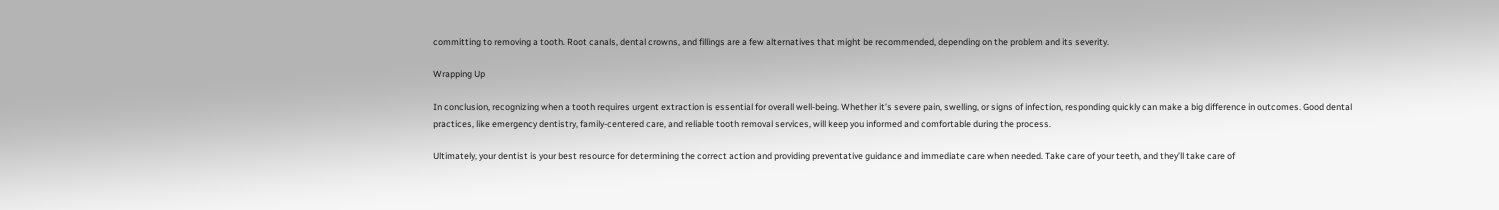committing to removing a tooth. Root canals, dental crowns, and fillings are a few alternatives that might be recommended, depending on the problem and its severity.

Wrapping Up

In conclusion, recognizing when a tooth requires urgent extraction is essential for overall well-being. Whether it’s severe pain, swelling, or signs of infection, responding quickly can make a big difference in outcomes. Good dental practices, like emergency dentistry, family-centered care, and reliable tooth removal services, will keep you informed and comfortable during the process.

Ultimately, your dentist is your best resource for determining the correct action and providing preventative guidance and immediate care when needed. Take care of your teeth, and they’ll take care of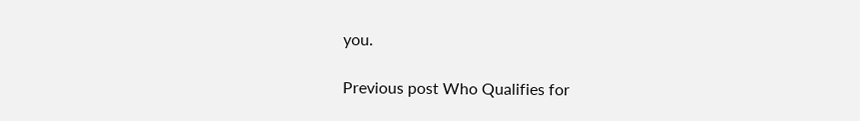you.

Previous post Who Qualifies for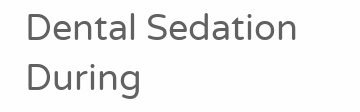Dental Sedation During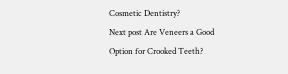Cosmetic Dentistry?
Next post Are Veneers a Good Option for Crooked Teeth?